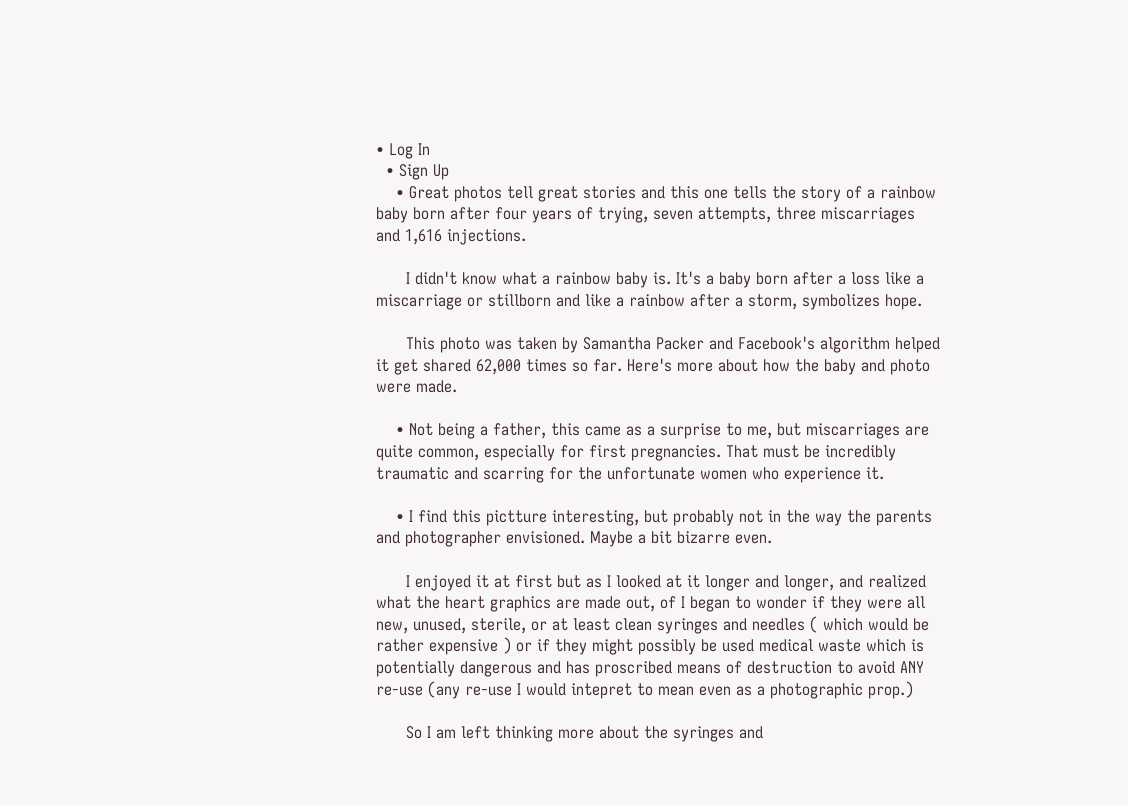• Log In
  • Sign Up
    • Great photos tell great stories and this one tells the story of a rainbow baby born after four years of trying, seven attempts, three miscarriages and 1,616 injections.

      I didn't know what a rainbow baby is. It's a baby born after a loss like a miscarriage or stillborn and like a rainbow after a storm, symbolizes hope.

      This photo was taken by Samantha Packer and Facebook's algorithm helped it get shared 62,000 times so far. Here's more about how the baby and photo were made.

    • Not being a father, this came as a surprise to me, but miscarriages are quite common, especially for first pregnancies. That must be incredibly traumatic and scarring for the unfortunate women who experience it.

    • I find this pictture interesting, but probably not in the way the parents and photographer envisioned. Maybe a bit bizarre even.

      I enjoyed it at first but as I looked at it longer and longer, and realized what the heart graphics are made out, of I began to wonder if they were all new, unused, sterile, or at least clean syringes and needles ( which would be rather expensive ) or if they might possibly be used medical waste which is potentially dangerous and has proscribed means of destruction to avoid ANY re-use (any re-use I would intepret to mean even as a photographic prop.)

      So I am left thinking more about the syringes and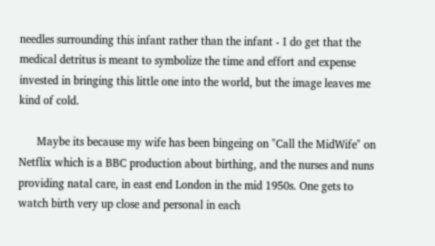needles surrounding this infant rather than the infant - I do get that the medical detritus is meant to symbolize the time and effort and expense invested in bringing this little one into the world, but the image leaves me kind of cold.

      Maybe its because my wife has been bingeing on "Call the MidWife" on Netflix which is a BBC production about birthing, and the nurses and nuns providing natal care, in east end London in the mid 1950s. One gets to watch birth very up close and personal in each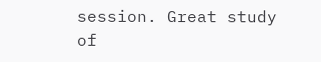session. Great study of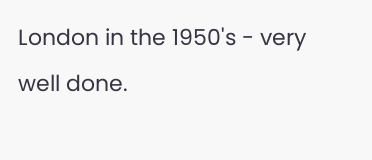London in the 1950's - very well done.